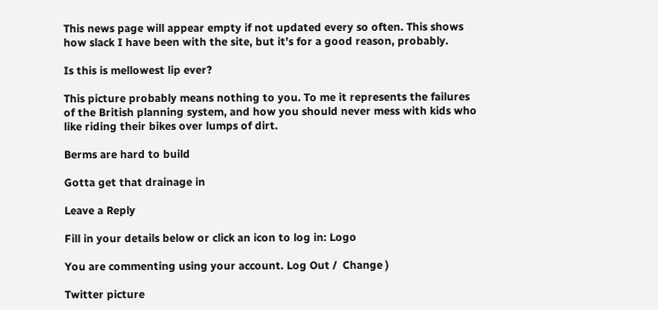This news page will appear empty if not updated every so often. This shows how slack I have been with the site, but it’s for a good reason, probably.

Is this is mellowest lip ever?

This picture probably means nothing to you. To me it represents the failures of the British planning system, and how you should never mess with kids who like riding their bikes over lumps of dirt.

Berms are hard to build

Gotta get that drainage in

Leave a Reply

Fill in your details below or click an icon to log in: Logo

You are commenting using your account. Log Out /  Change )

Twitter picture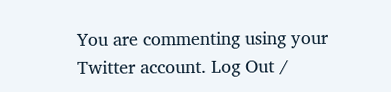You are commenting using your Twitter account. Log Out /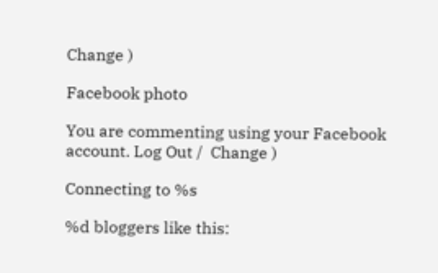Change )

Facebook photo

You are commenting using your Facebook account. Log Out /  Change )

Connecting to %s

%d bloggers like this: